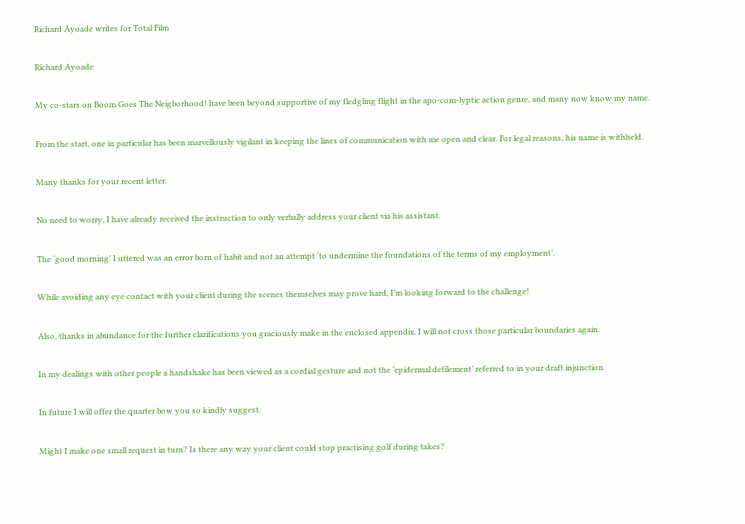Richard Ayoade writes for Total Film

Richard Ayoade

My co-stars on Boom Goes The Neigborhood! have been beyond supportive of my fledgling flight in the apo-com-lyptic action genre, and many now know my name.

From the start, one in particular has been marvellously vigilant in keeping the lines of communication with me open and clear. For legal reasons, his name is withheld.

Many thanks for your recent letter.

No need to worry, I have already received the instruction to only verbally address your client via his assistant.

The ‘good morning’ I uttered was an error born of habit and not an attempt ‘to undermine the foundations of the terms of my employment’.

While avoiding any eye contact with your client during the scenes themselves may prove hard, I’m looking forward to the challenge!

Also, thanks in abundance for the further clarifications you graciously make in the enclosed appendix. I will not cross those particular boundaries again.

In my dealings with other people a handshake has been viewed as a cordial gesture and not the ‘epidermal defilement’ referred to in your draft injunction.

In future I will offer the quarter bow you so kindly suggest.

Might I make one small request in turn? Is there any way your client could stop practising golf during takes?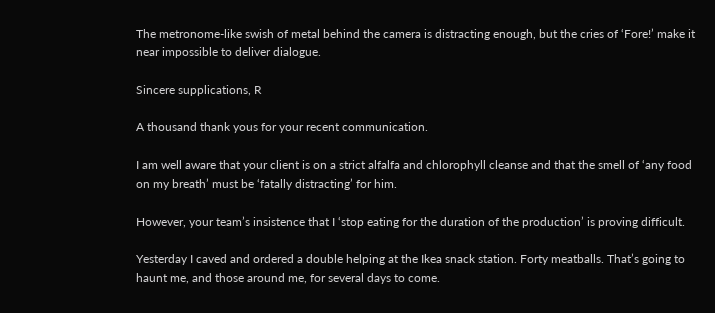The metronome-like swish of metal behind the camera is distracting enough, but the cries of ‘Fore!’ make it near impossible to deliver dialogue.

Sincere supplications, R

A thousand thank yous for your recent communication.

I am well aware that your client is on a strict alfalfa and chlorophyll cleanse and that the smell of ‘any food on my breath’ must be ‘fatally distracting’ for him.

However, your team’s insistence that I ‘stop eating for the duration of the production’ is proving difficult.

Yesterday I caved and ordered a double helping at the Ikea snack station. Forty meatballs. That’s going to haunt me, and those around me, for several days to come.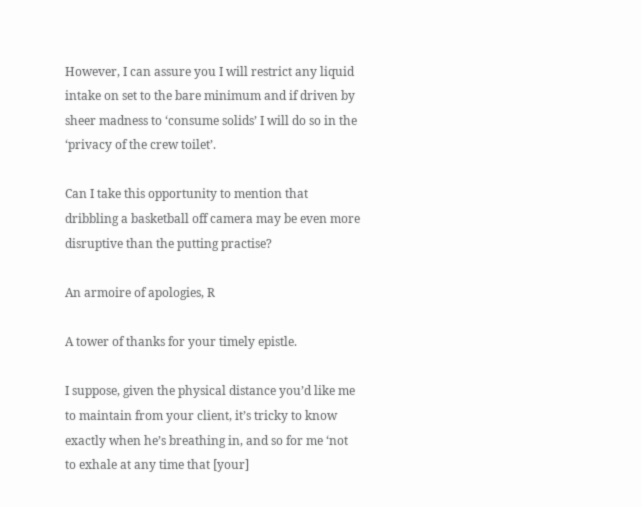However, I can assure you I will restrict any liquid intake on set to the bare minimum and if driven by sheer madness to ‘consume solids’ I will do so in the ‘privacy of the crew toilet’.

Can I take this opportunity to mention that dribbling a basketball off camera may be even more disruptive than the putting practise?

An armoire of apologies, R

A tower of thanks for your timely epistle.

I suppose, given the physical distance you’d like me to maintain from your client, it’s tricky to know exactly when he’s breathing in, and so for me ‘not to exhale at any time that [your]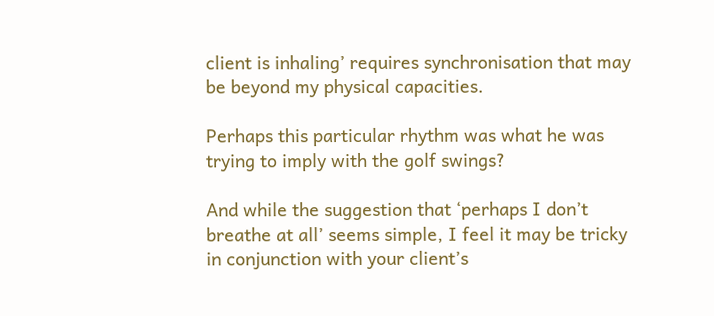client is inhaling’ requires synchronisation that may be beyond my physical capacities.

Perhaps this particular rhythm was what he was trying to imply with the golf swings?

And while the suggestion that ‘perhaps I don’t breathe at all’ seems simple, I feel it may be tricky in conjunction with your client’s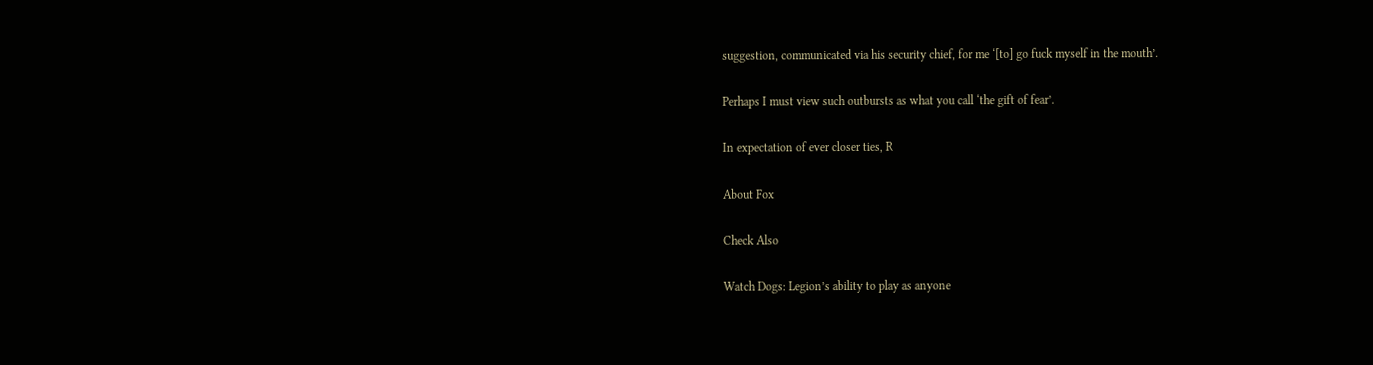suggestion, communicated via his security chief, for me ‘[to] go fuck myself in the mouth’.

Perhaps I must view such outbursts as what you call ‘the gift of fear’.

In expectation of ever closer ties, R

About Fox

Check Also

Watch Dogs: Legion’s ability to play as anyone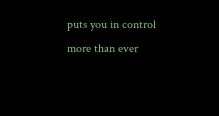puts you in control more than ever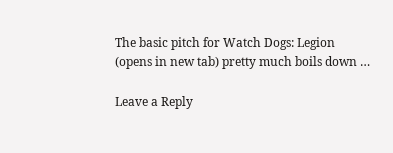The basic pitch for Watch Dogs: Legion (opens in new tab) pretty much boils down …

Leave a Reply